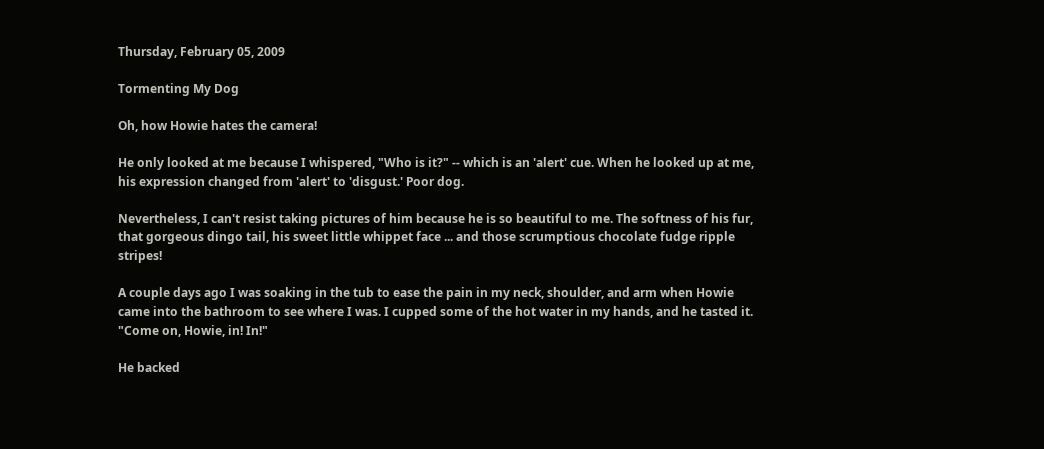Thursday, February 05, 2009

Tormenting My Dog

Oh, how Howie hates the camera!

He only looked at me because I whispered, "Who is it?" -- which is an 'alert' cue. When he looked up at me, his expression changed from 'alert' to 'disgust.' Poor dog.

Nevertheless, I can't resist taking pictures of him because he is so beautiful to me. The softness of his fur, that gorgeous dingo tail, his sweet little whippet face ... and those scrumptious chocolate fudge ripple stripes!

A couple days ago I was soaking in the tub to ease the pain in my neck, shoulder, and arm when Howie came into the bathroom to see where I was. I cupped some of the hot water in my hands, and he tasted it. "Come on, Howie, in! In!"

He backed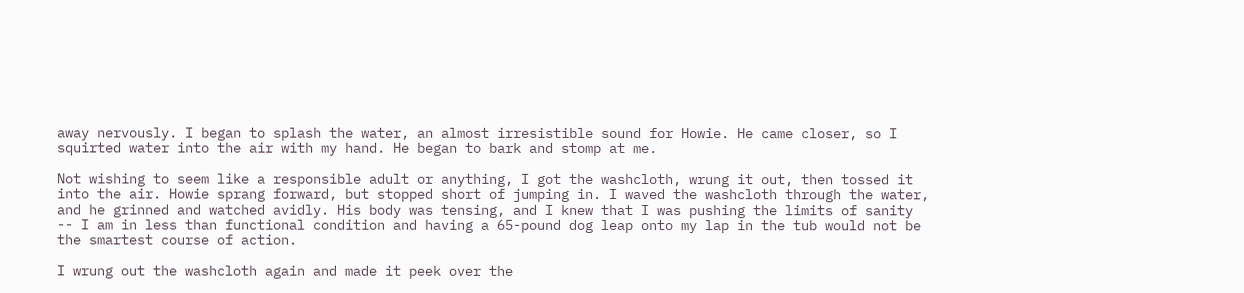away nervously. I began to splash the water, an almost irresistible sound for Howie. He came closer, so I squirted water into the air with my hand. He began to bark and stomp at me.

Not wishing to seem like a responsible adult or anything, I got the washcloth, wrung it out, then tossed it into the air. Howie sprang forward, but stopped short of jumping in. I waved the washcloth through the water, and he grinned and watched avidly. His body was tensing, and I knew that I was pushing the limits of sanity -- I am in less than functional condition and having a 65-pound dog leap onto my lap in the tub would not be the smartest course of action.

I wrung out the washcloth again and made it peek over the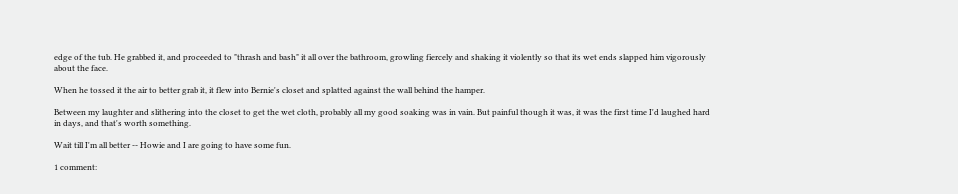edge of the tub. He grabbed it, and proceeded to "thrash and bash" it all over the bathroom, growling fiercely and shaking it violently so that its wet ends slapped him vigorously about the face.

When he tossed it the air to better grab it, it flew into Bernie's closet and splatted against the wall behind the hamper.

Between my laughter and slithering into the closet to get the wet cloth, probably all my good soaking was in vain. But painful though it was, it was the first time I'd laughed hard in days, and that's worth something.

Wait till I'm all better -- Howie and I are going to have some fun.

1 comment: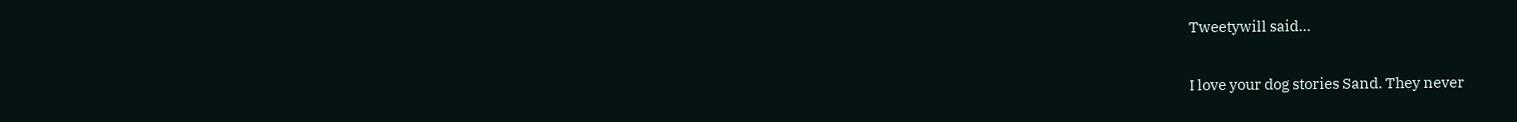Tweetywill said...

I love your dog stories Sand. They never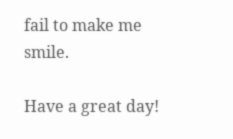fail to make me smile.

Have a great day!